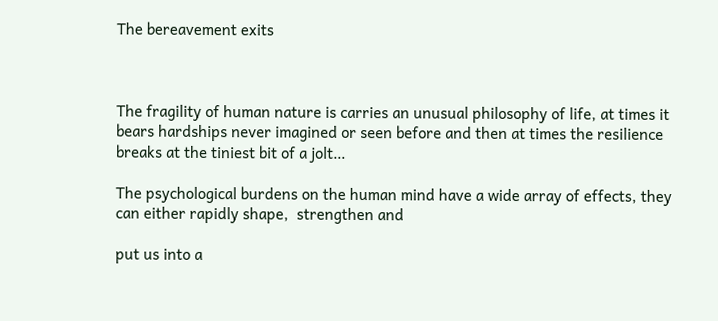The bereavement exits



The fragility of human nature is carries an unusual philosophy of life, at times it bears hardships never imagined or seen before and then at times the resilience breaks at the tiniest bit of a jolt…

The psychological burdens on the human mind have a wide array of effects, they can either rapidly shape,  strengthen and

put us into a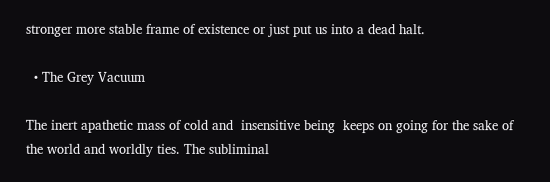stronger more stable frame of existence or just put us into a dead halt.

  • The Grey Vacuum

The inert apathetic mass of cold and  insensitive being  keeps on going for the sake of the world and worldly ties. The subliminal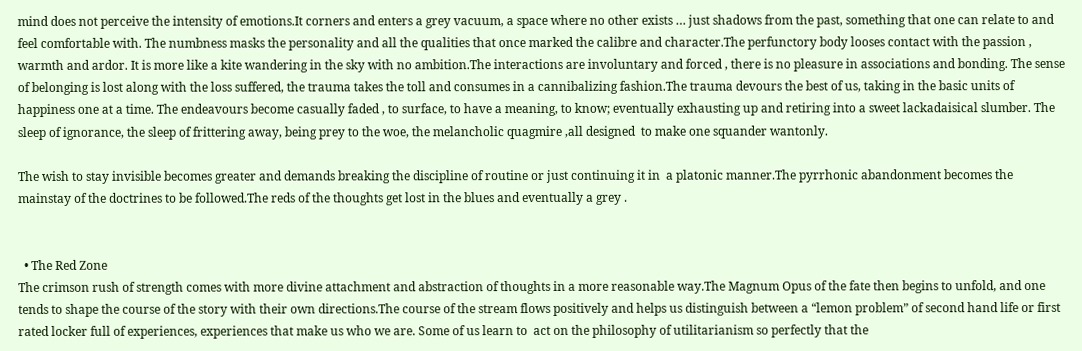mind does not perceive the intensity of emotions.It corners and enters a grey vacuum, a space where no other exists … just shadows from the past, something that one can relate to and feel comfortable with. The numbness masks the personality and all the qualities that once marked the calibre and character.The perfunctory body looses contact with the passion , warmth and ardor. It is more like a kite wandering in the sky with no ambition.The interactions are involuntary and forced , there is no pleasure in associations and bonding. The sense of belonging is lost along with the loss suffered, the trauma takes the toll and consumes in a cannibalizing fashion.The trauma devours the best of us, taking in the basic units of happiness one at a time. The endeavours become casually faded , to surface, to have a meaning, to know; eventually exhausting up and retiring into a sweet lackadaisical slumber. The sleep of ignorance, the sleep of frittering away, being prey to the woe, the melancholic quagmire ,all designed  to make one squander wantonly.

The wish to stay invisible becomes greater and demands breaking the discipline of routine or just continuing it in  a platonic manner.The pyrrhonic abandonment becomes the mainstay of the doctrines to be followed.The reds of the thoughts get lost in the blues and eventually a grey .


  • The Red Zone
The crimson rush of strength comes with more divine attachment and abstraction of thoughts in a more reasonable way.The Magnum Opus of the fate then begins to unfold, and one tends to shape the course of the story with their own directions.The course of the stream flows positively and helps us distinguish between a “lemon problem” of second hand life or first rated locker full of experiences, experiences that make us who we are. Some of us learn to  act on the philosophy of utilitarianism so perfectly that the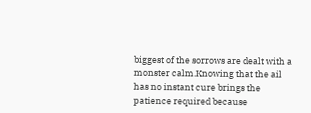biggest of the sorrows are dealt with a monster calm.Knowing that the ail has no instant cure brings the patience required because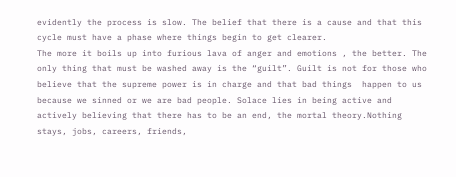evidently the process is slow. The belief that there is a cause and that this cycle must have a phase where things begin to get clearer.
The more it boils up into furious lava of anger and emotions , the better. The only thing that must be washed away is the “guilt”. Guilt is not for those who believe that the supreme power is in charge and that bad things  happen to us because we sinned or we are bad people. Solace lies in being active and actively believing that there has to be an end, the mortal theory.Nothing stays, jobs, careers, friends,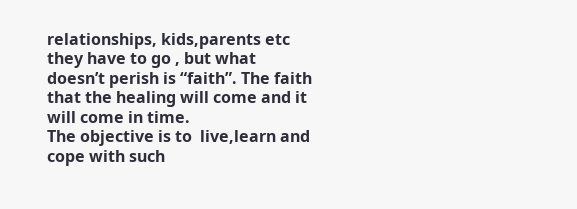relationships, kids,parents etc they have to go , but what doesn’t perish is “faith”. The faith that the healing will come and it will come in time.
The objective is to  live,learn and cope with such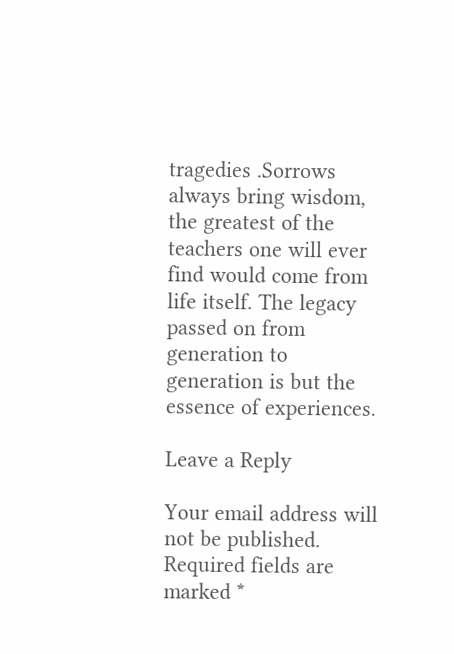tragedies .Sorrows always bring wisdom, the greatest of the teachers one will ever find would come from life itself. The legacy passed on from generation to generation is but the essence of experiences.

Leave a Reply

Your email address will not be published. Required fields are marked *